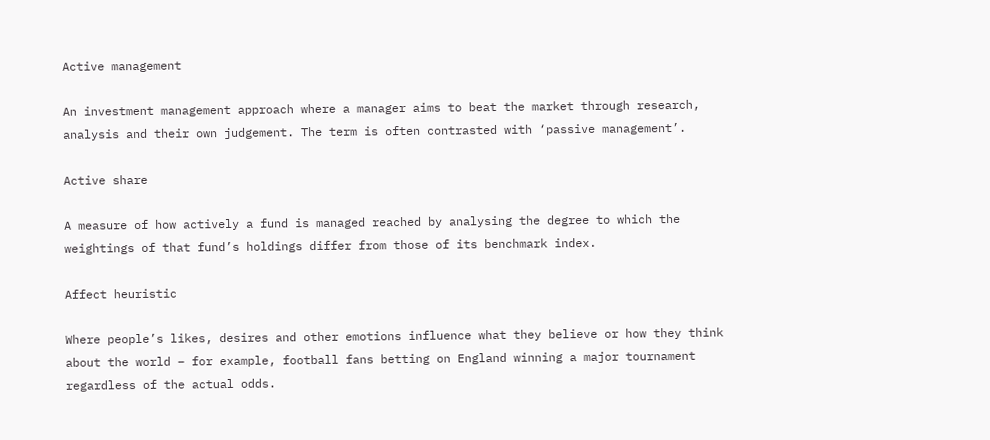Active management

An investment management approach where a manager aims to beat the market through research, analysis and their own judgement. The term is often contrasted with ‘passive management’.

Active share

A measure of how actively a fund is managed reached by analysing the degree to which the weightings of that fund’s holdings differ from those of its benchmark index.

Affect heuristic

Where people’s likes, desires and other emotions influence what they believe or how they think about the world – for example, football fans betting on England winning a major tournament regardless of the actual odds.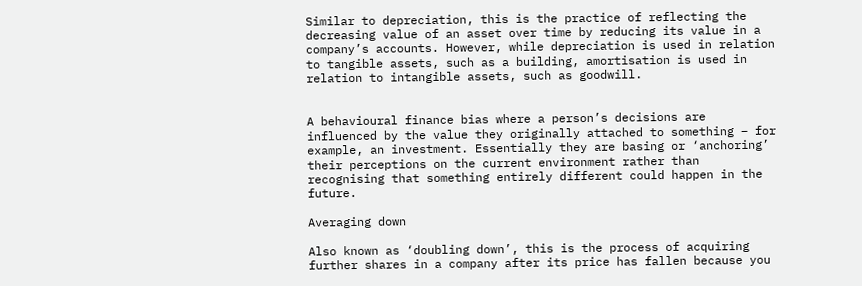Similar to depreciation, this is the practice of reflecting the decreasing value of an asset over time by reducing its value in a company’s accounts. However, while depreciation is used in relation to tangible assets, such as a building, amortisation is used in relation to intangible assets, such as goodwill.


A behavioural finance bias where a person’s decisions are influenced by the value they originally attached to something – for example, an investment. Essentially they are basing or ‘anchoring’ their perceptions on the current environment rather than recognising that something entirely different could happen in the future.

Averaging down

Also known as ‘doubling down’, this is the process of acquiring further shares in a company after its price has fallen because you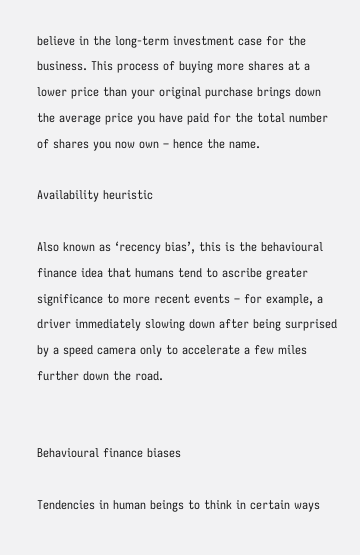believe in the long-term investment case for the business. This process of buying more shares at a lower price than your original purchase brings down the average price you have paid for the total number of shares you now own – hence the name.

Availability heuristic

Also known as ‘recency bias’, this is the behavioural finance idea that humans tend to ascribe greater significance to more recent events – for example, a driver immediately slowing down after being surprised by a speed camera only to accelerate a few miles further down the road.


Behavioural finance biases

Tendencies in human beings to think in certain ways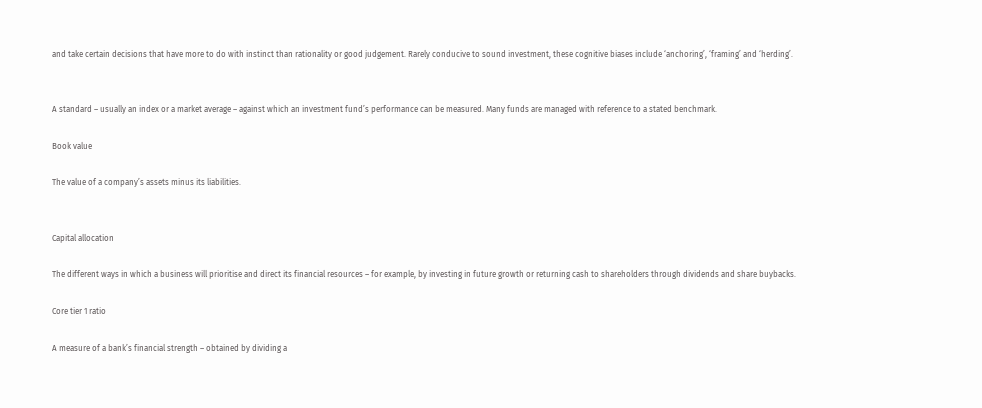and take certain decisions that have more to do with instinct than rationality or good judgement. Rarely conducive to sound investment, these cognitive biases include ‘anchoring’, ‘framing’ and ‘herding’.


A standard – usually an index or a market average – against which an investment fund’s performance can be measured. Many funds are managed with reference to a stated benchmark.

Book value

The value of a company’s assets minus its liabilities.


Capital allocation

The different ways in which a business will prioritise and direct its financial resources – for example, by investing in future growth or returning cash to shareholders through dividends and share buybacks.

Core tier 1 ratio

A measure of a bank’s financial strength – obtained by dividing a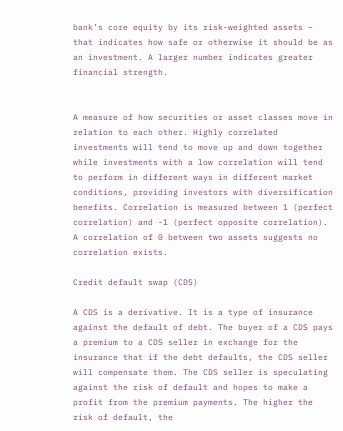bank’s core equity by its risk-weighted assets – that indicates how safe or otherwise it should be as an investment. A larger number indicates greater financial strength.


A measure of how securities or asset classes move in relation to each other. Highly correlated investments will tend to move up and down together while investments with a low correlation will tend to perform in different ways in different market conditions, providing investors with diversification benefits. Correlation is measured between 1 (perfect correlation) and -1 (perfect opposite correlation). A correlation of 0 between two assets suggests no correlation exists.

Credit default swap (CDS)

A CDS is a derivative. It is a type of insurance against the default of debt. The buyer of a CDS pays a premium to a CDS seller in exchange for the insurance that if the debt defaults, the CDS seller will compensate them. The CDS seller is speculating against the risk of default and hopes to make a profit from the premium payments. The higher the risk of default, the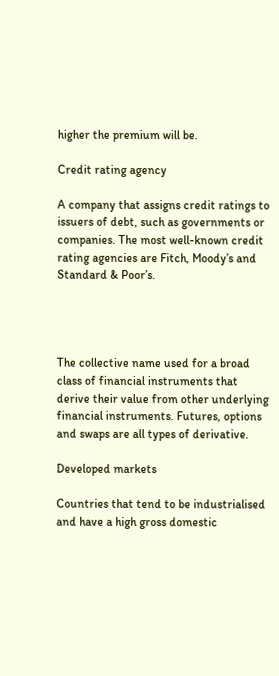higher the premium will be.

Credit rating agency

A company that assigns credit ratings to issuers of debt, such as governments or companies. The most well-known credit rating agencies are Fitch, Moody’s and Standard & Poor’s.




The collective name used for a broad class of financial instruments that derive their value from other underlying financial instruments. Futures, options and swaps are all types of derivative.

Developed markets

Countries that tend to be industrialised and have a high gross domestic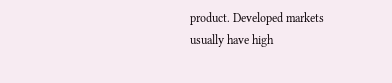product. Developed markets usually have high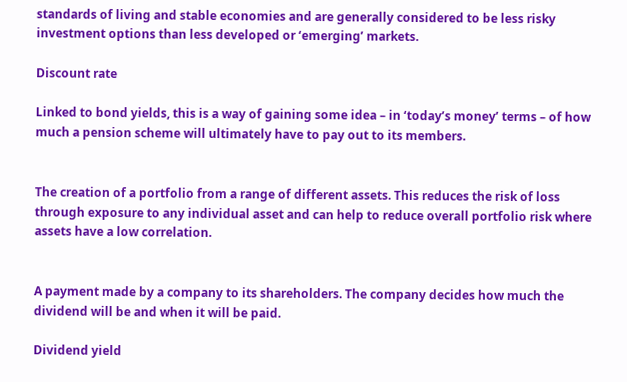standards of living and stable economies and are generally considered to be less risky investment options than less developed or ‘emerging’ markets.

Discount rate

Linked to bond yields, this is a way of gaining some idea – in ‘today’s money’ terms – of how much a pension scheme will ultimately have to pay out to its members.


The creation of a portfolio from a range of different assets. This reduces the risk of loss through exposure to any individual asset and can help to reduce overall portfolio risk where assets have a low correlation.


A payment made by a company to its shareholders. The company decides how much the dividend will be and when it will be paid.

Dividend yield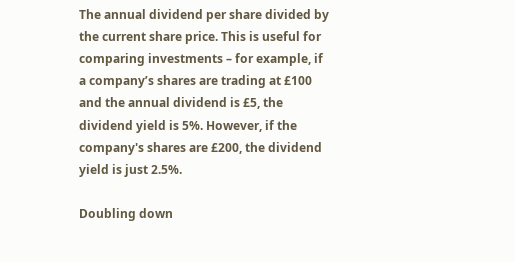The annual dividend per share divided by the current share price. This is useful for comparing investments – for example, if a company’s shares are trading at £100 and the annual dividend is £5, the dividend yield is 5%. However, if the company's shares are £200, the dividend yield is just 2.5%.

Doubling down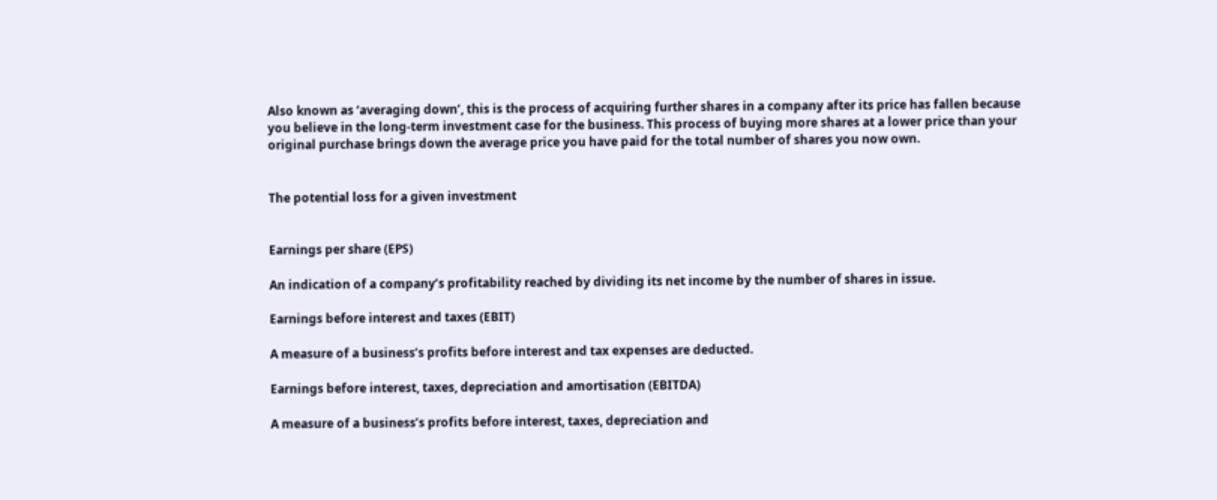Also known as ‘averaging down’, this is the process of acquiring further shares in a company after its price has fallen because you believe in the long-term investment case for the business. This process of buying more shares at a lower price than your original purchase brings down the average price you have paid for the total number of shares you now own.


The potential loss for a given investment


Earnings per share (EPS)

An indication of a company’s profitability reached by dividing its net income by the number of shares in issue.

Earnings before interest and taxes (EBIT)

A measure of a business’s profits before interest and tax expenses are deducted.

Earnings before interest, taxes, depreciation and amortisation (EBITDA)

A measure of a business’s profits before interest, taxes, depreciation and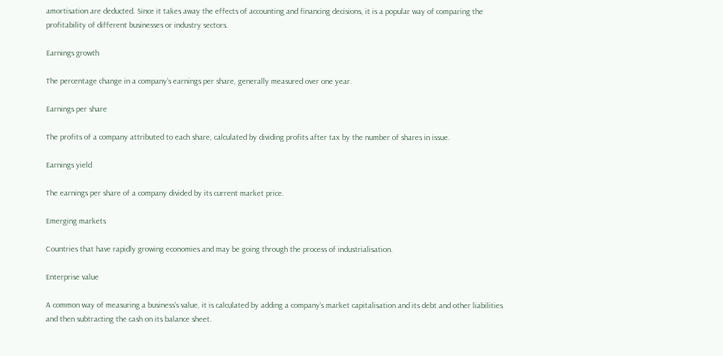amortisation are deducted. Since it takes away the effects of accounting and financing decisions, it is a popular way of comparing the profitability of different businesses or industry sectors.

Earnings growth

The percentage change in a company’s earnings per share, generally measured over one year.

Earnings per share

The profits of a company attributed to each share, calculated by dividing profits after tax by the number of shares in issue.

Earnings yield

The earnings per share of a company divided by its current market price.

Emerging markets

Countries that have rapidly growing economies and may be going through the process of industrialisation.

Enterprise value

A common way of measuring a business’s value, it is calculated by adding a company’s market capitalisation and its debt and other liabilities and then subtracting the cash on its balance sheet.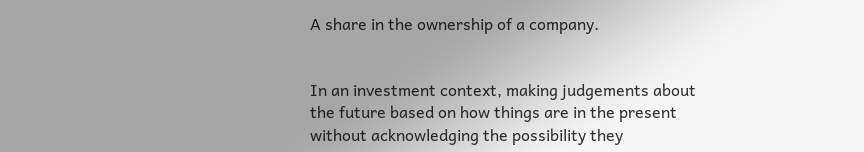A share in the ownership of a company.


In an investment context, making judgements about the future based on how things are in the present without acknowledging the possibility they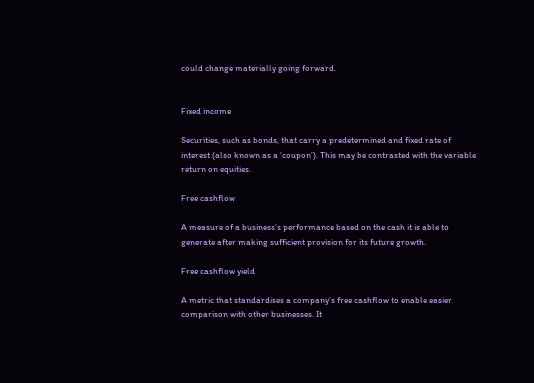could change materially going forward.


Fixed income

Securities, such as bonds, that carry a predetermined and fixed rate of interest (also known as a ‘coupon’). This may be contrasted with the variable return on equities.

Free cashflow

A measure of a business’s performance based on the cash it is able to generate after making sufficient provision for its future growth.

Free cashflow yield

A metric that standardises a company’s free cashflow to enable easier comparison with other businesses. It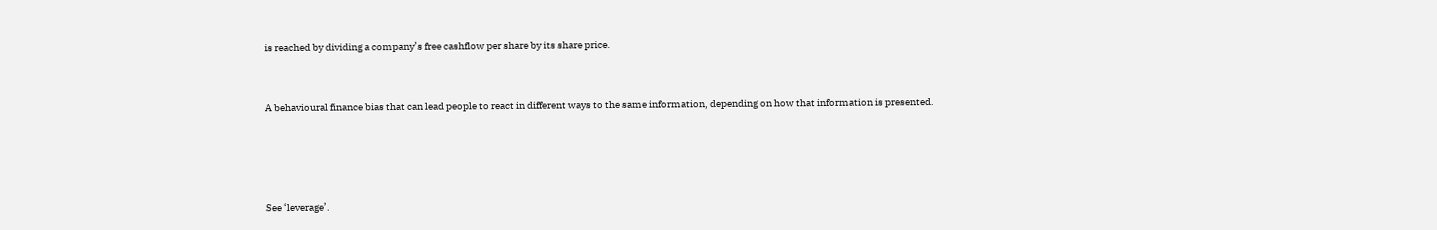is reached by dividing a company’s free cashflow per share by its share price.


A behavioural finance bias that can lead people to react in different ways to the same information, depending on how that information is presented.




See ‘leverage’.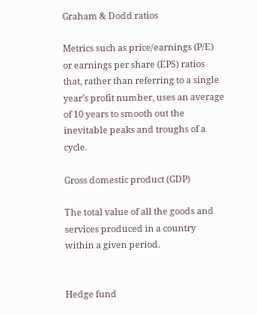Graham & Dodd ratios

Metrics such as price/earnings (P/E) or earnings per share (EPS) ratios that, rather than referring to a single year’s profit number, uses an average of 10 years to smooth out the inevitable peaks and troughs of a cycle.

Gross domestic product (GDP)

The total value of all the goods and services produced in a country within a given period.


Hedge fund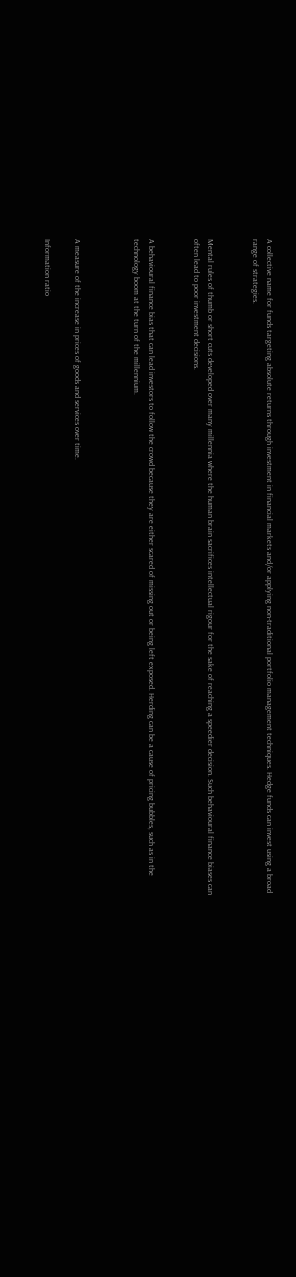A collective name for funds targeting absolute returns through investment in financial markets and/or applying non-traditional portfolio management techniques. Hedge funds can invest using a broad range of strategies.


Mental rules of thumb or short cuts developed over many millennia where the human brain sacrifices intellectual rigour for the sake of reaching a speedier decision. Such behavioural finance biases can often lead to poor investment decisions.


A behavioural finance bias that can lead investors to follow the crowd because they are either scared of missing out or being left exposed. Herding can be a cause of pricing bubbles, such as in the technology boom at the turn of the millennium.



A measure of the increase in prices of goods and services over time.

Information ratio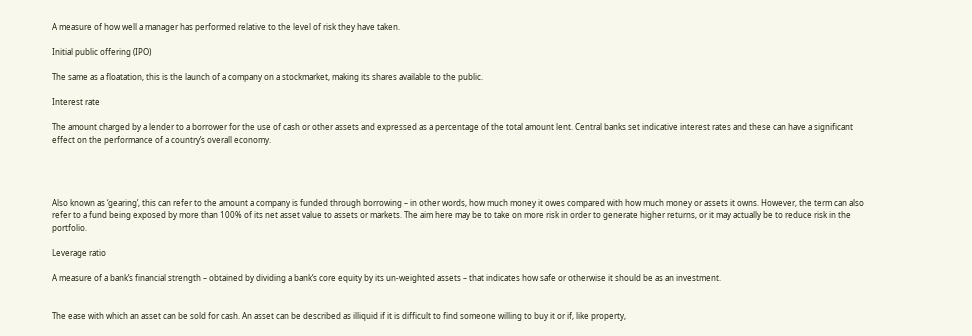A measure of how well a manager has performed relative to the level of risk they have taken.

Initial public offering (IPO)

The same as a floatation, this is the launch of a company on a stockmarket, making its shares available to the public.

Interest rate

The amount charged by a lender to a borrower for the use of cash or other assets and expressed as a percentage of the total amount lent. Central banks set indicative interest rates and these can have a significant effect on the performance of a country’s overall economy.




Also known as ‘gearing’, this can refer to the amount a company is funded through borrowing – in other words, how much money it owes compared with how much money or assets it owns. However, the term can also refer to a fund being exposed by more than 100% of its net asset value to assets or markets. The aim here may be to take on more risk in order to generate higher returns, or it may actually be to reduce risk in the portfolio.

Leverage ratio

A measure of a bank’s financial strength – obtained by dividing a bank’s core equity by its un-weighted assets – that indicates how safe or otherwise it should be as an investment.


The ease with which an asset can be sold for cash. An asset can be described as illiquid if it is difficult to find someone willing to buy it or if, like property,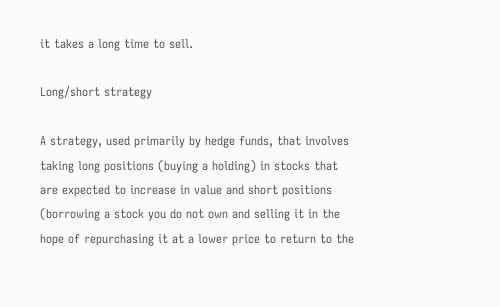it takes a long time to sell.

Long/short strategy

A strategy, used primarily by hedge funds, that involves taking long positions (buying a holding) in stocks that are expected to increase in value and short positions (borrowing a stock you do not own and selling it in the hope of repurchasing it at a lower price to return to the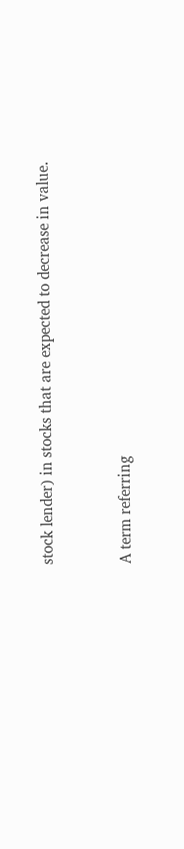stock lender) in stocks that are expected to decrease in value.



A term referring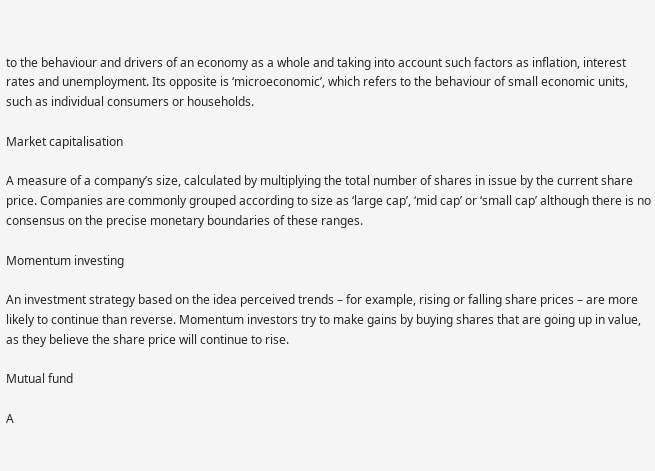to the behaviour and drivers of an economy as a whole and taking into account such factors as inflation, interest rates and unemployment. Its opposite is ‘microeconomic’, which refers to the behaviour of small economic units, such as individual consumers or households.

Market capitalisation

A measure of a company’s size, calculated by multiplying the total number of shares in issue by the current share price. Companies are commonly grouped according to size as ‘large cap’, ‘mid cap’ or ‘small cap’ although there is no consensus on the precise monetary boundaries of these ranges.

Momentum investing

An investment strategy based on the idea perceived trends – for example, rising or falling share prices – are more likely to continue than reverse. Momentum investors try to make gains by buying shares that are going up in value, as they believe the share price will continue to rise.

Mutual fund

A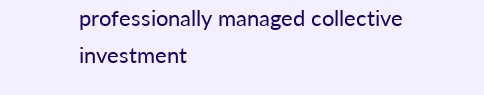professionally managed collective investment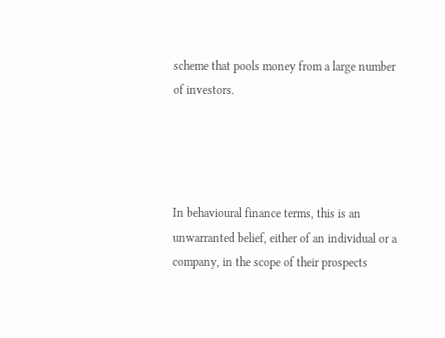scheme that pools money from a large number of investors.




In behavioural finance terms, this is an unwarranted belief, either of an individual or a company, in the scope of their prospects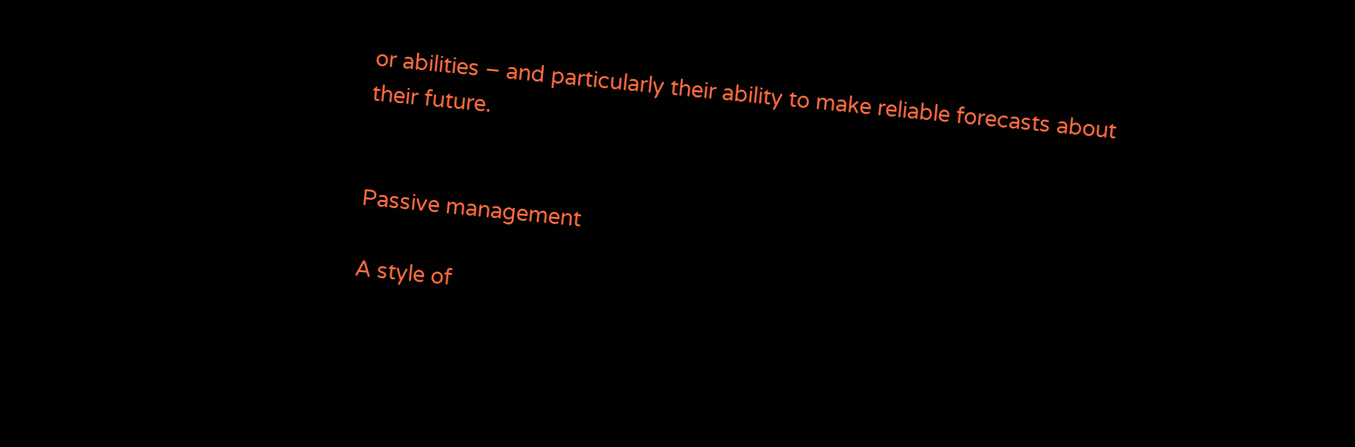or abilities – and particularly their ability to make reliable forecasts about their future.


Passive management

A style of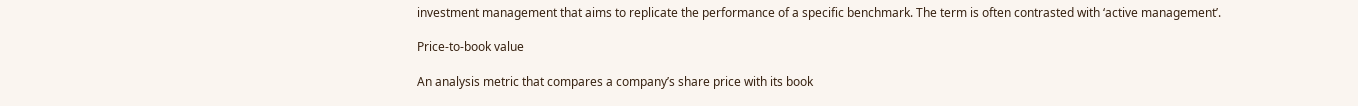investment management that aims to replicate the performance of a specific benchmark. The term is often contrasted with ‘active management’.

Price-to-book value

An analysis metric that compares a company’s share price with its book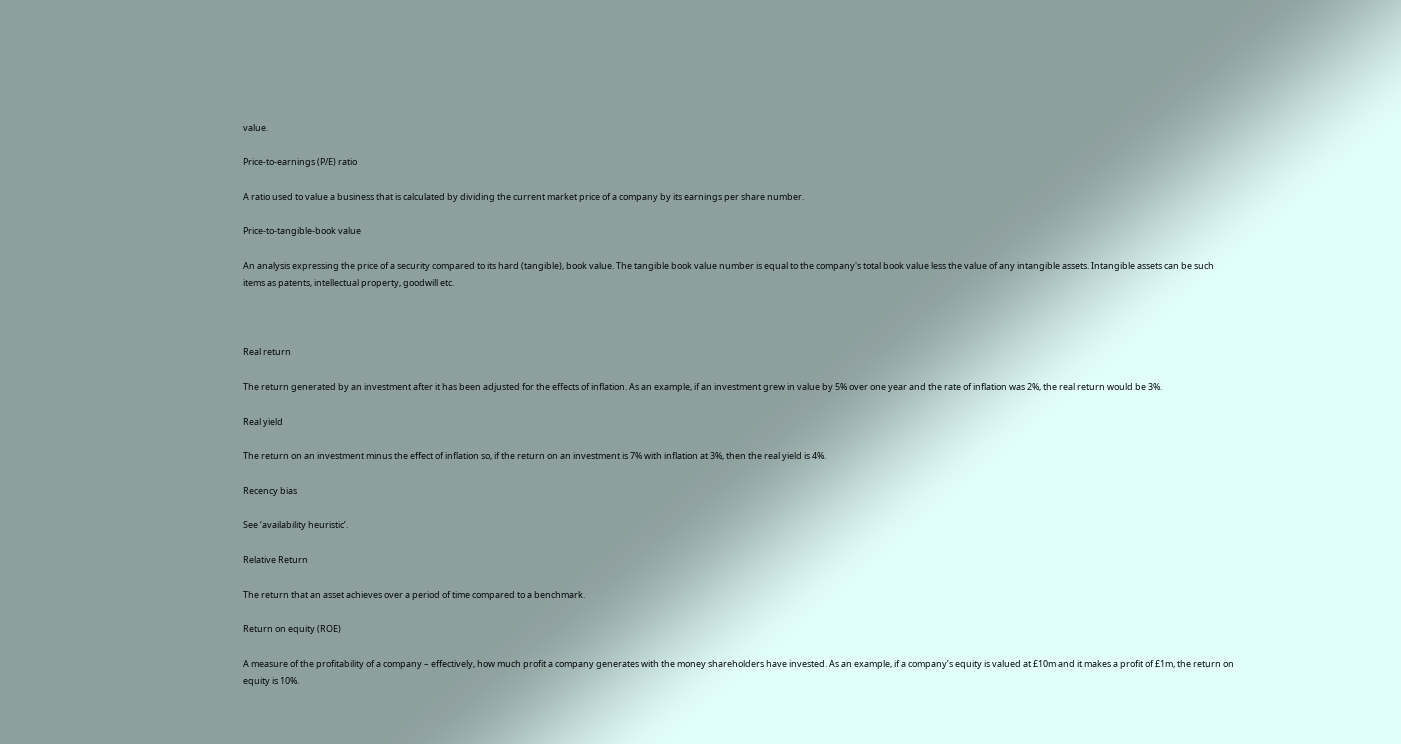value.

Price-to-earnings (P/E) ratio

A ratio used to value a business that is calculated by dividing the current market price of a company by its earnings per share number.

Price-to-tangible-book value

An analysis expressing the price of a security compared to its hard (tangible), book value. The tangible book value number is equal to the company's total book value less the value of any intangible assets. Intangible assets can be such items as patents, intellectual property, goodwill etc.



Real return

The return generated by an investment after it has been adjusted for the effects of inflation. As an example, if an investment grew in value by 5% over one year and the rate of inflation was 2%, the real return would be 3%.

Real yield

The return on an investment minus the effect of inflation so, if the return on an investment is 7% with inflation at 3%, then the real yield is 4%.

Recency bias

See ‘availability heuristic’.

Relative Return

The return that an asset achieves over a period of time compared to a benchmark.

Return on equity (ROE)

A measure of the profitability of a company – effectively, how much profit a company generates with the money shareholders have invested. As an example, if a company’s equity is valued at £10m and it makes a profit of £1m, the return on equity is 10%.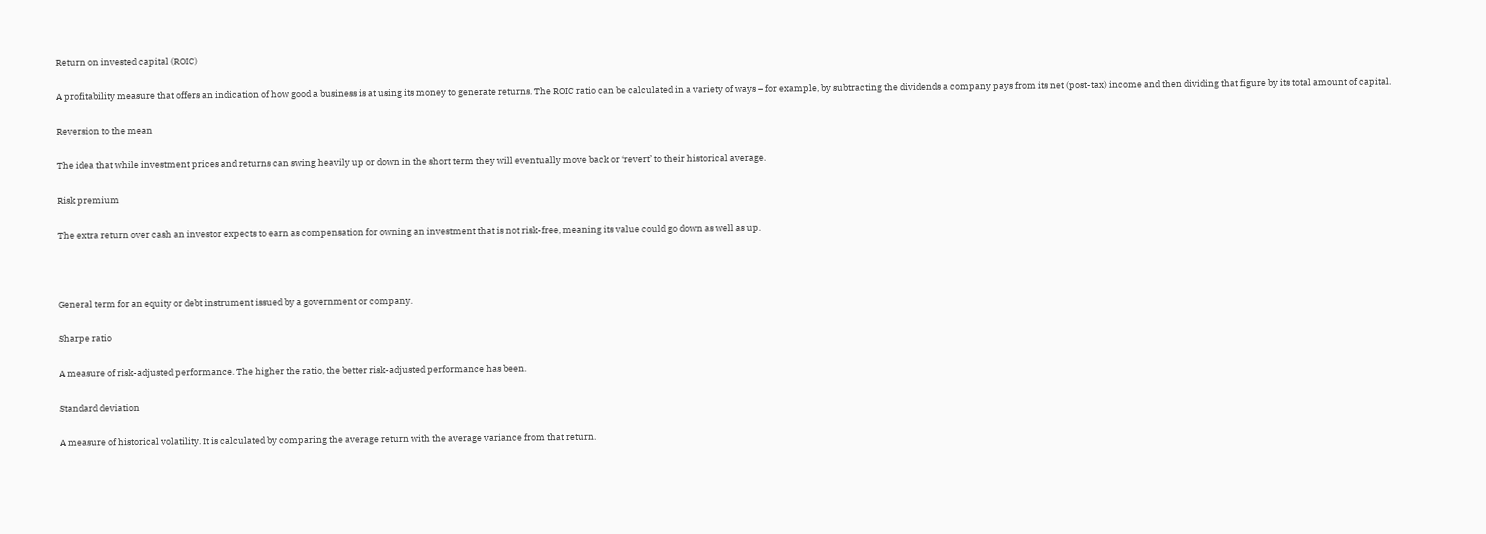Return on invested capital (ROIC)

A profitability measure that offers an indication of how good a business is at using its money to generate returns. The ROIC ratio can be calculated in a variety of ways – for example, by subtracting the dividends a company pays from its net (post-tax) income and then dividing that figure by its total amount of capital.

Reversion to the mean

The idea that while investment prices and returns can swing heavily up or down in the short term they will eventually move back or ‘revert’ to their historical average.

Risk premium

The extra return over cash an investor expects to earn as compensation for owning an investment that is not risk-free, meaning its value could go down as well as up.



General term for an equity or debt instrument issued by a government or company.

Sharpe ratio

A measure of risk-adjusted performance. The higher the ratio, the better risk-adjusted performance has been.

Standard deviation

A measure of historical volatility. It is calculated by comparing the average return with the average variance from that return.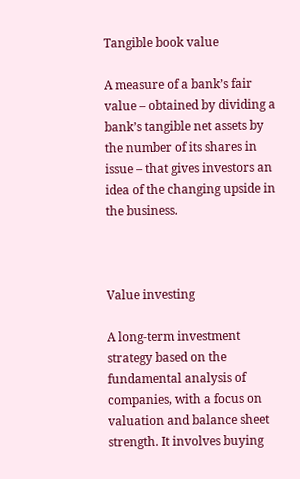Tangible book value

A measure of a bank’s fair value – obtained by dividing a bank’s tangible net assets by the number of its shares in issue – that gives investors an idea of the changing upside in the business.



Value investing

A long-term investment strategy based on the fundamental analysis of companies, with a focus on valuation and balance sheet strength. It involves buying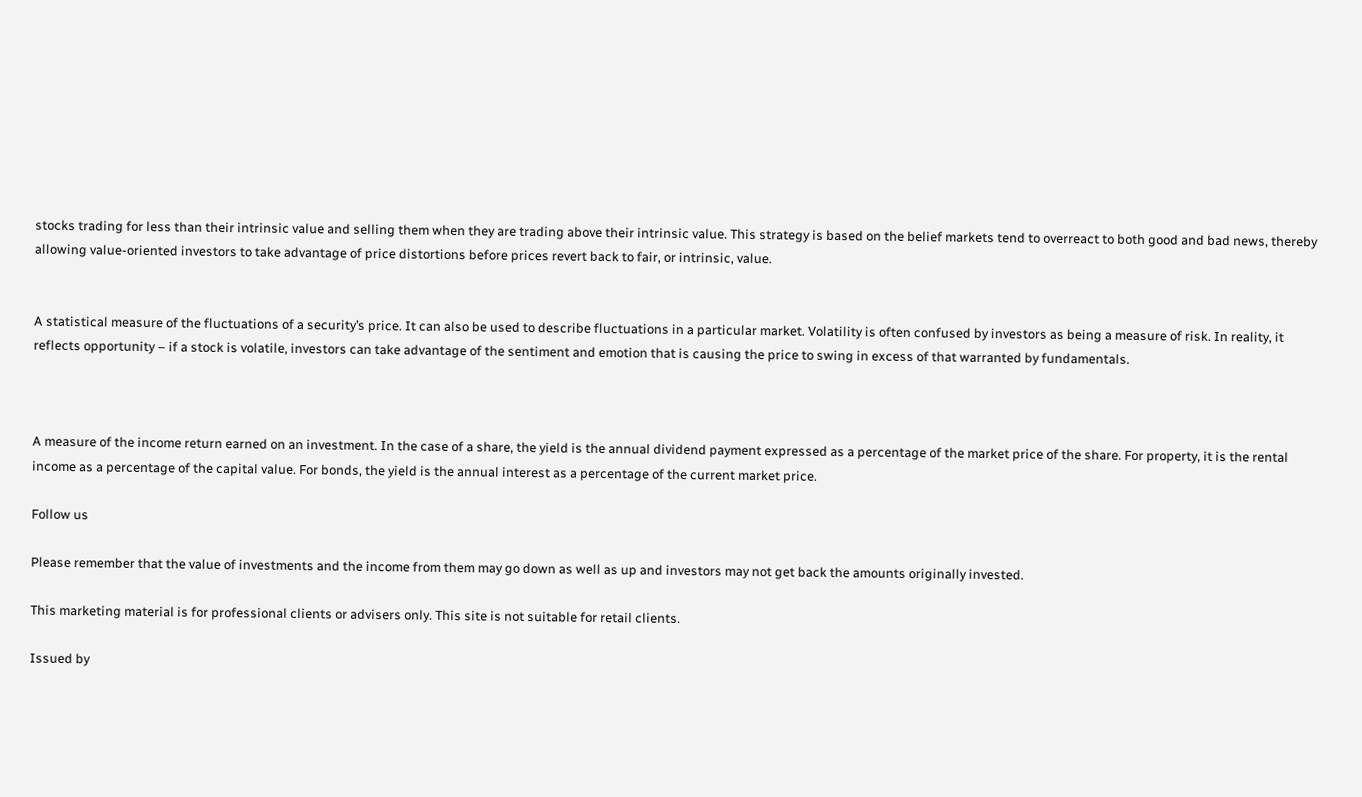stocks trading for less than their intrinsic value and selling them when they are trading above their intrinsic value. This strategy is based on the belief markets tend to overreact to both good and bad news, thereby allowing value-oriented investors to take advantage of price distortions before prices revert back to fair, or intrinsic, value.


A statistical measure of the fluctuations of a security’s price. It can also be used to describe fluctuations in a particular market. Volatility is often confused by investors as being a measure of risk. In reality, it reflects opportunity – if a stock is volatile, investors can take advantage of the sentiment and emotion that is causing the price to swing in excess of that warranted by fundamentals.



A measure of the income return earned on an investment. In the case of a share, the yield is the annual dividend payment expressed as a percentage of the market price of the share. For property, it is the rental income as a percentage of the capital value. For bonds, the yield is the annual interest as a percentage of the current market price.

Follow us

Please remember that the value of investments and the income from them may go down as well as up and investors may not get back the amounts originally invested.

This marketing material is for professional clients or advisers only. This site is not suitable for retail clients.

Issued by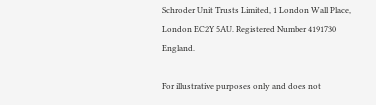Schroder Unit Trusts Limited, 1 London Wall Place, London EC2Y 5AU. Registered Number 4191730 England.

For illustrative purposes only and does not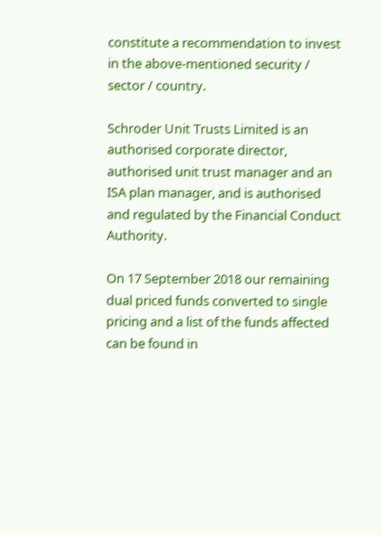constitute a recommendation to invest in the above-mentioned security / sector / country.

Schroder Unit Trusts Limited is an authorised corporate director, authorised unit trust manager and an ISA plan manager, and is authorised and regulated by the Financial Conduct Authority.

On 17 September 2018 our remaining dual priced funds converted to single pricing and a list of the funds affected can be found in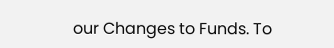our Changes to Funds. To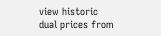view historic dual prices from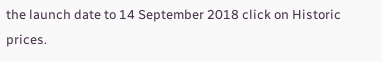the launch date to 14 September 2018 click on Historic prices.